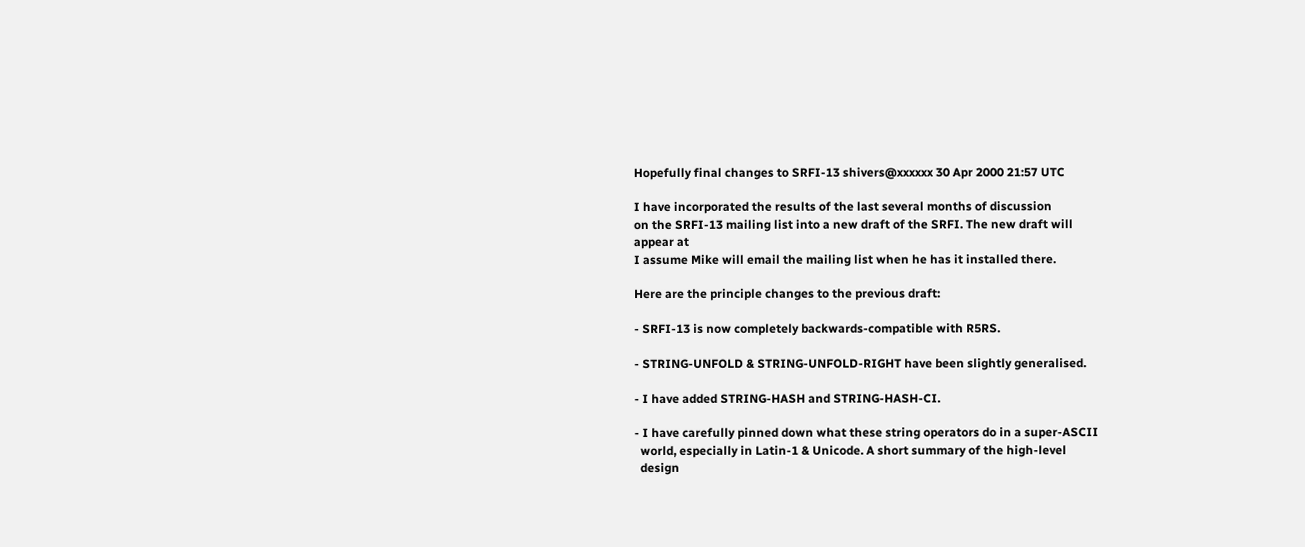Hopefully final changes to SRFI-13 shivers@xxxxxx 30 Apr 2000 21:57 UTC

I have incorporated the results of the last several months of discussion
on the SRFI-13 mailing list into a new draft of the SRFI. The new draft will
appear at
I assume Mike will email the mailing list when he has it installed there.

Here are the principle changes to the previous draft:

- SRFI-13 is now completely backwards-compatible with R5RS.

- STRING-UNFOLD & STRING-UNFOLD-RIGHT have been slightly generalised.

- I have added STRING-HASH and STRING-HASH-CI.

- I have carefully pinned down what these string operators do in a super-ASCII
  world, especially in Latin-1 & Unicode. A short summary of the high-level
  design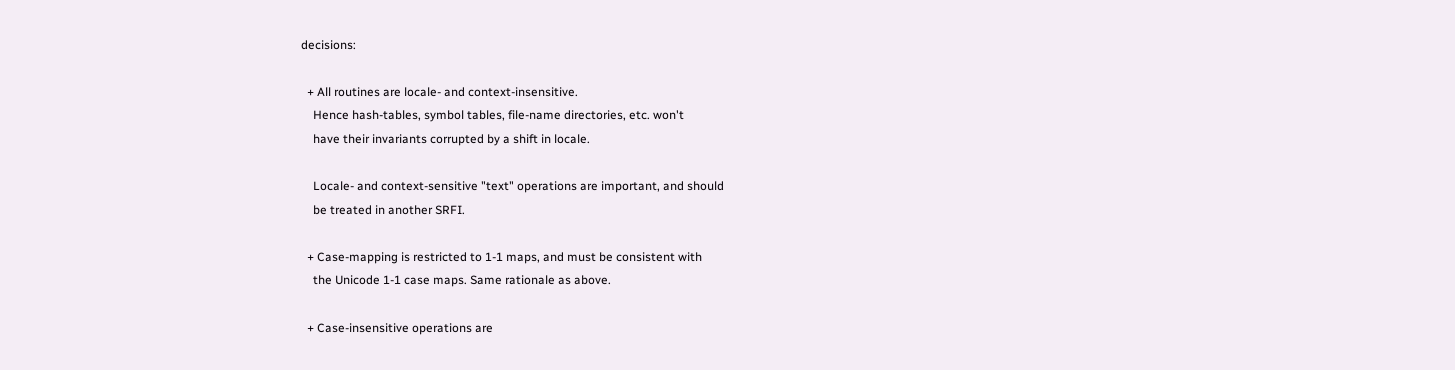decisions:

  + All routines are locale- and context-insensitive.
    Hence hash-tables, symbol tables, file-name directories, etc. won't
    have their invariants corrupted by a shift in locale.

    Locale- and context-sensitive "text" operations are important, and should
    be treated in another SRFI.

  + Case-mapping is restricted to 1-1 maps, and must be consistent with
    the Unicode 1-1 case maps. Same rationale as above.

  + Case-insensitive operations are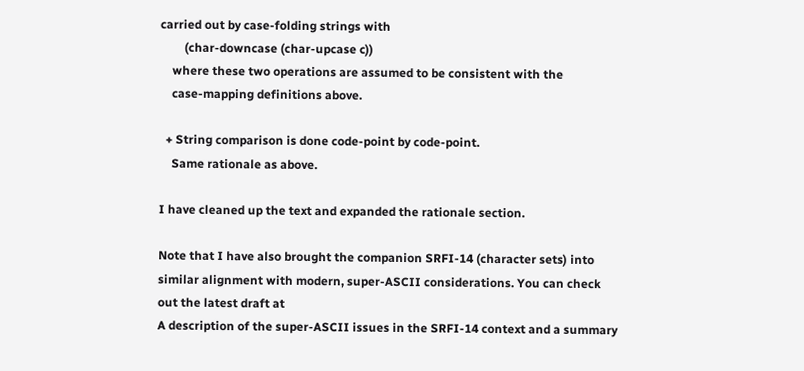carried out by case-folding strings with
        (char-downcase (char-upcase c))
    where these two operations are assumed to be consistent with the
    case-mapping definitions above.

  + String comparison is done code-point by code-point.
    Same rationale as above.

I have cleaned up the text and expanded the rationale section.

Note that I have also brought the companion SRFI-14 (character sets) into
similar alignment with modern, super-ASCII considerations. You can check
out the latest draft at
A description of the super-ASCII issues in the SRFI-14 context and a summary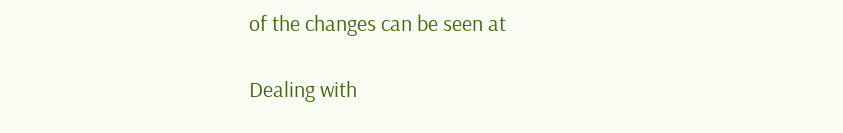of the changes can be seen at

Dealing with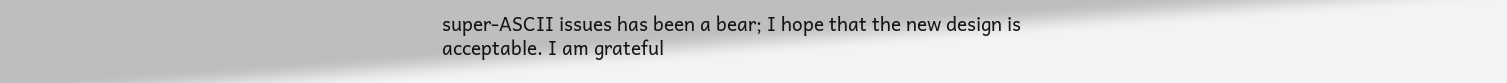super-ASCII issues has been a bear; I hope that the new design is
acceptable. I am grateful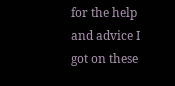for the help and advice I got on these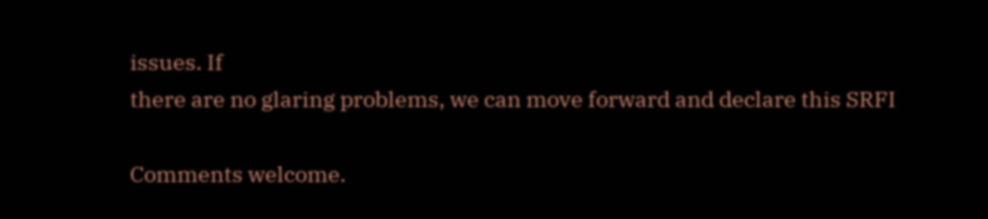issues. If
there are no glaring problems, we can move forward and declare this SRFI

Comments welcome.